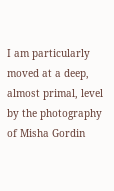I am particularly moved at a deep, almost primal, level by the photography of Misha Gordin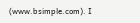(www.bsimple.com). I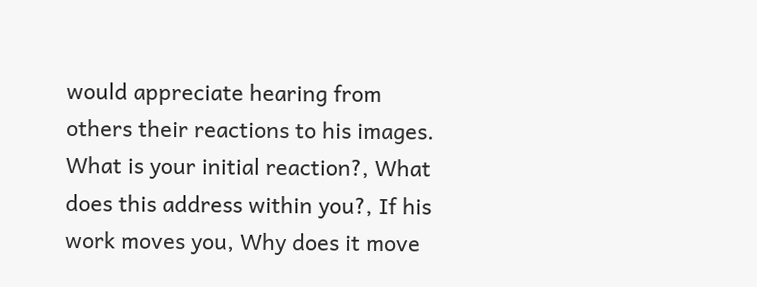would appreciate hearing from others their reactions to his images. What is your initial reaction?, What does this address within you?, If his work moves you, Why does it move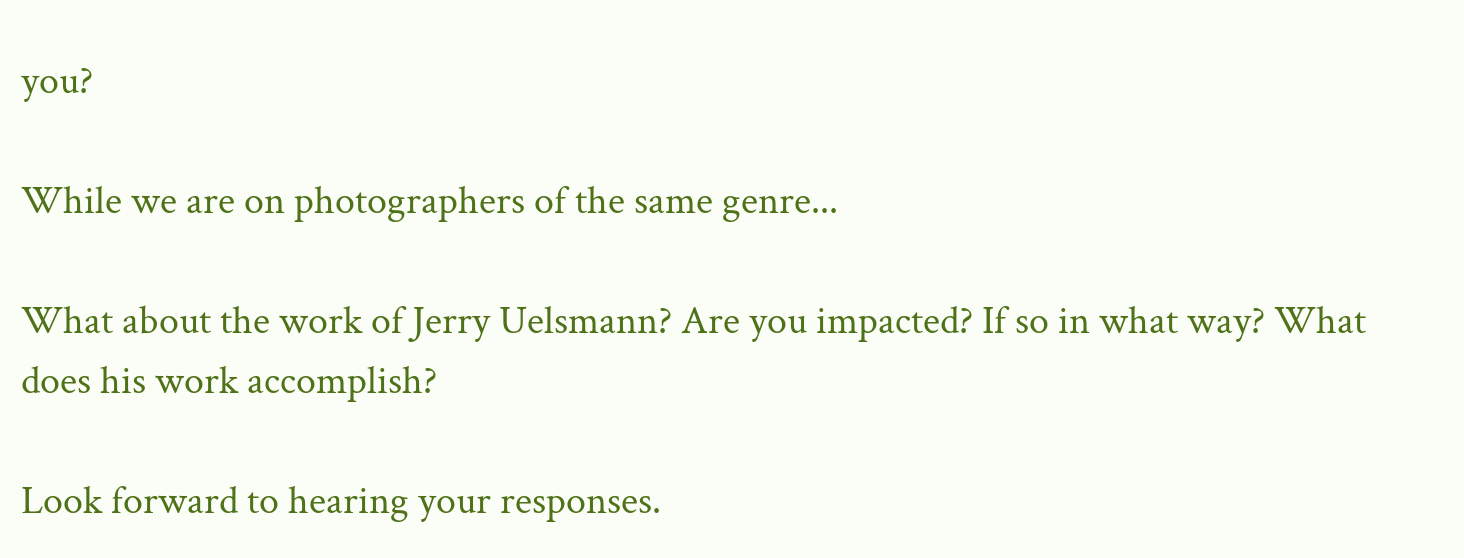you?

While we are on photographers of the same genre...

What about the work of Jerry Uelsmann? Are you impacted? If so in what way? What does his work accomplish?

Look forward to hearing your responses.